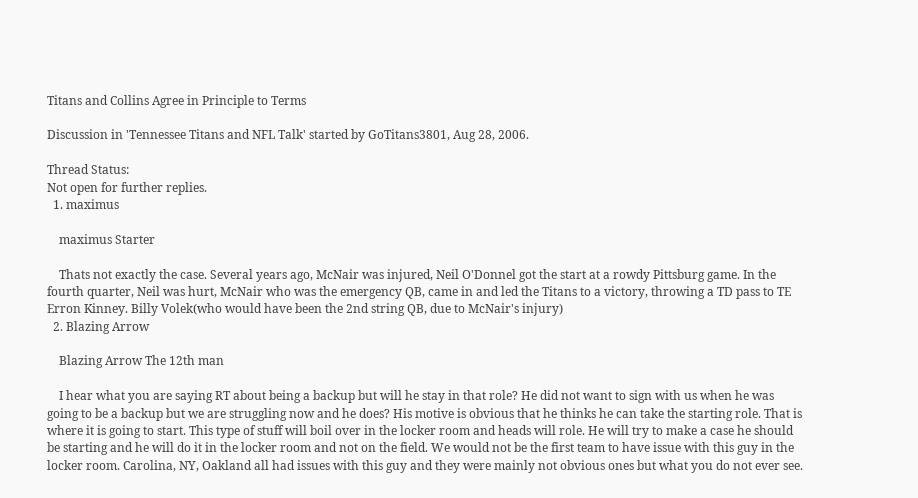Titans and Collins Agree in Principle to Terms

Discussion in 'Tennessee Titans and NFL Talk' started by GoTitans3801, Aug 28, 2006.

Thread Status:
Not open for further replies.
  1. maximus

    maximus Starter

    Thats not exactly the case. Several years ago, McNair was injured, Neil O'Donnel got the start at a rowdy Pittsburg game. In the fourth quarter, Neil was hurt, McNair who was the emergency QB, came in and led the Titans to a victory, throwing a TD pass to TE Erron Kinney. Billy Volek(who would have been the 2nd string QB, due to McNair's injury)
  2. Blazing Arrow

    Blazing Arrow The 12th man

    I hear what you are saying RT about being a backup but will he stay in that role? He did not want to sign with us when he was going to be a backup but we are struggling now and he does? His motive is obvious that he thinks he can take the starting role. That is where it is going to start. This type of stuff will boil over in the locker room and heads will role. He will try to make a case he should be starting and he will do it in the locker room and not on the field. We would not be the first team to have issue with this guy in the locker room. Carolina, NY, Oakland all had issues with this guy and they were mainly not obvious ones but what you do not ever see.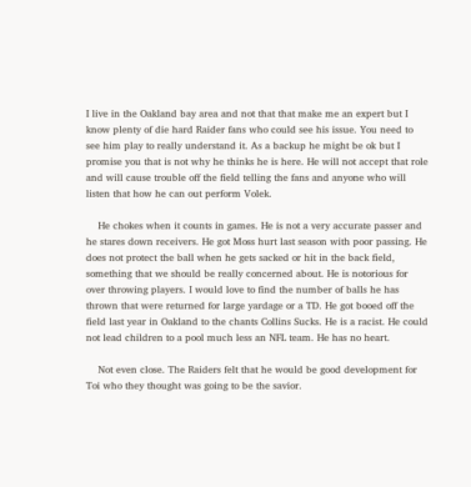I live in the Oakland bay area and not that that make me an expert but I know plenty of die hard Raider fans who could see his issue. You need to see him play to really understand it. As a backup he might be ok but I promise you that is not why he thinks he is here. He will not accept that role and will cause trouble off the field telling the fans and anyone who will listen that how he can out perform Volek.

    He chokes when it counts in games. He is not a very accurate passer and he stares down receivers. He got Moss hurt last season with poor passing. He does not protect the ball when he gets sacked or hit in the back field, something that we should be really concerned about. He is notorious for over throwing players. I would love to find the number of balls he has thrown that were returned for large yardage or a TD. He got booed off the field last year in Oakland to the chants Collins Sucks. He is a racist. He could not lead children to a pool much less an NFL team. He has no heart.

    Not even close. The Raiders felt that he would be good development for Toi who they thought was going to be the savior.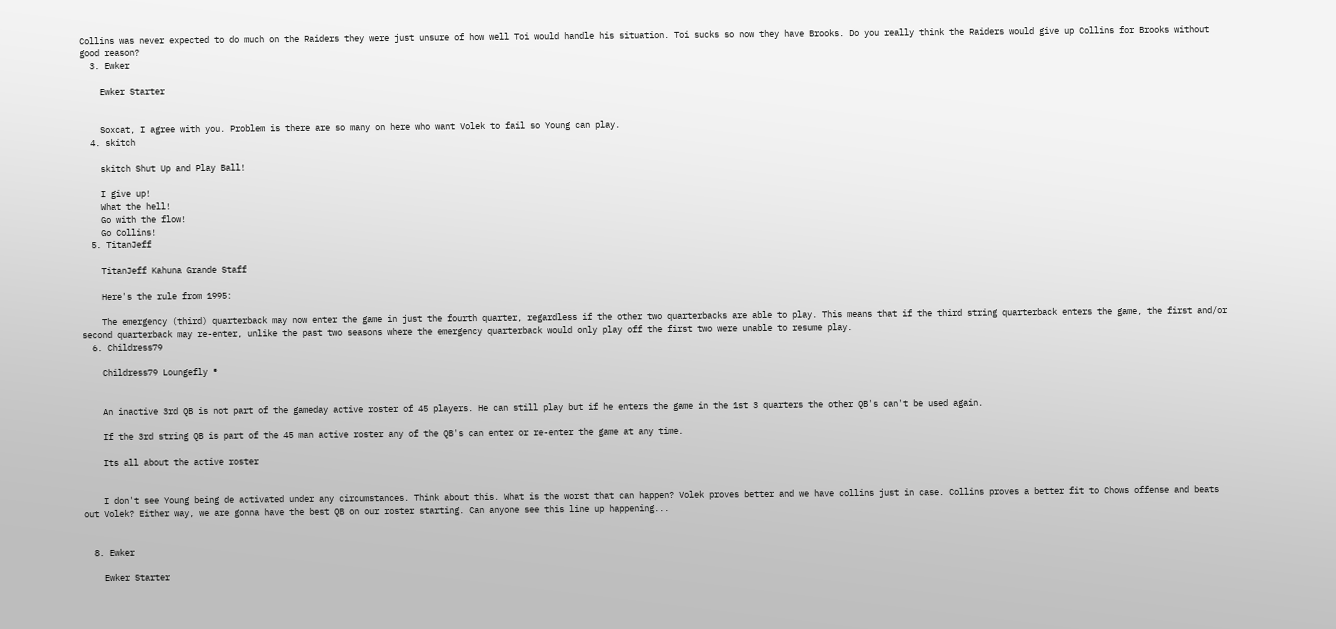Collins was never expected to do much on the Raiders they were just unsure of how well Toi would handle his situation. Toi sucks so now they have Brooks. Do you really think the Raiders would give up Collins for Brooks without good reason?
  3. Ewker

    Ewker Starter


    Soxcat, I agree with you. Problem is there are so many on here who want Volek to fail so Young can play.
  4. skitch

    skitch Shut Up and Play Ball!

    I give up!
    What the hell!
    Go with the flow!
    Go Collins!
  5. TitanJeff

    TitanJeff Kahuna Grande Staff

    Here's the rule from 1995:

    The emergency (third) quarterback may now enter the game in just the fourth quarter, regardless if the other two quarterbacks are able to play. This means that if the third string quarterback enters the game, the first and/or second quarterback may re-enter, unlike the past two seasons where the emergency quarterback would only play off the first two were unable to resume play.
  6. Childress79

    Childress79 Loungefly ®


    An inactive 3rd QB is not part of the gameday active roster of 45 players. He can still play but if he enters the game in the 1st 3 quarters the other QB's can't be used again.

    If the 3rd string QB is part of the 45 man active roster any of the QB's can enter or re-enter the game at any time.

    Its all about the active roster


    I don't see Young being de activated under any circumstances. Think about this. What is the worst that can happen? Volek proves better and we have collins just in case. Collins proves a better fit to Chows offense and beats out Volek? Either way, we are gonna have the best QB on our roster starting. Can anyone see this line up happening...


  8. Ewker

    Ewker Starter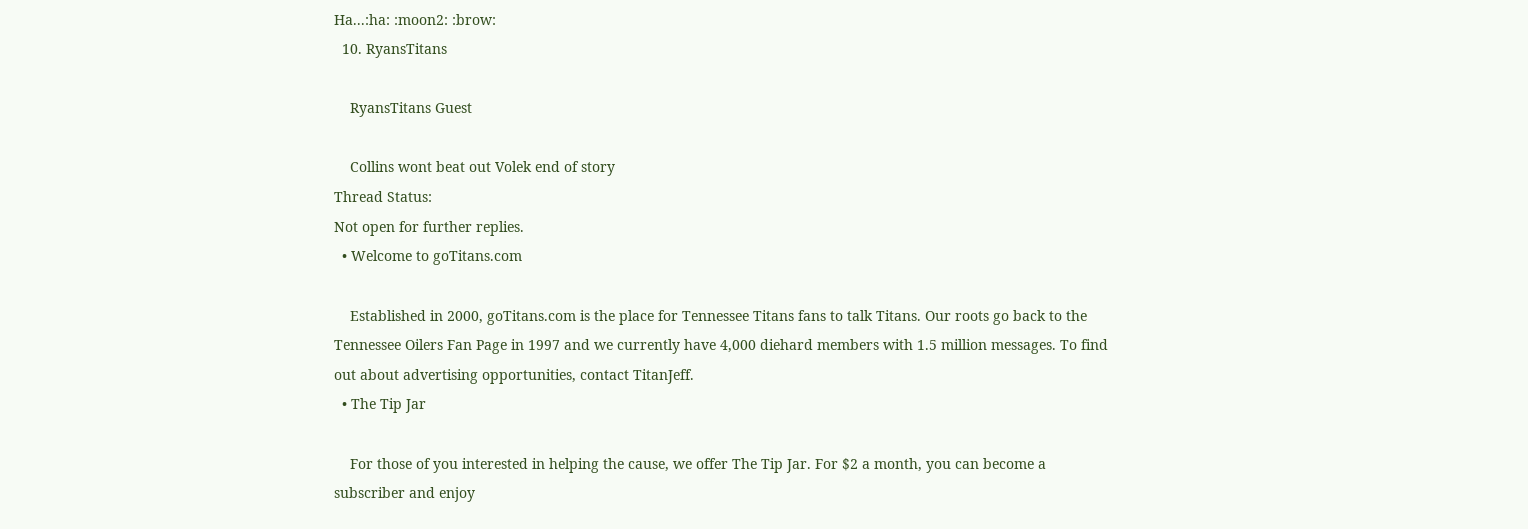Ha...:ha: :moon2: :brow:
  10. RyansTitans

    RyansTitans Guest

    Collins wont beat out Volek end of story
Thread Status:
Not open for further replies.
  • Welcome to goTitans.com

    Established in 2000, goTitans.com is the place for Tennessee Titans fans to talk Titans. Our roots go back to the Tennessee Oilers Fan Page in 1997 and we currently have 4,000 diehard members with 1.5 million messages. To find out about advertising opportunities, contact TitanJeff.
  • The Tip Jar

    For those of you interested in helping the cause, we offer The Tip Jar. For $2 a month, you can become a subscriber and enjoy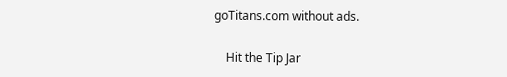goTitans.com without ads.

    Hit the Tip Jar